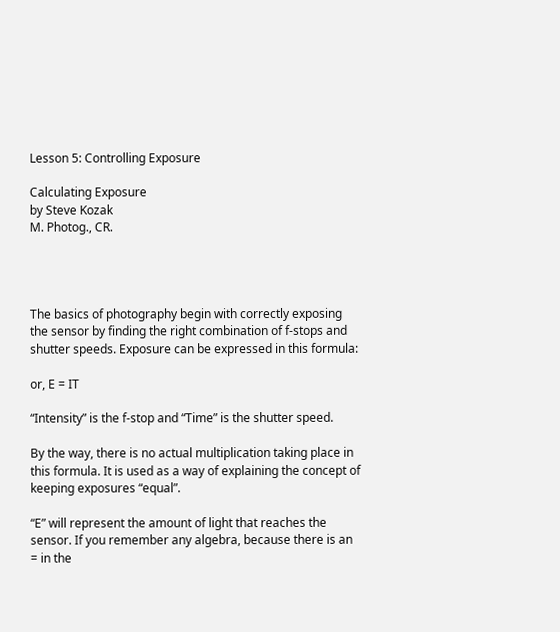Lesson 5: Controlling Exposure

Calculating Exposure
by Steve Kozak
M. Photog., CR.




The basics of photography begin with correctly exposing the sensor by finding the right combination of f-stops and shutter speeds. Exposure can be expressed in this formula:

or, E = IT

“Intensity” is the f-stop and “Time” is the shutter speed.

By the way, there is no actual multiplication taking place in this formula. It is used as a way of explaining the concept of keeping exposures “equal”.

“E” will represent the amount of light that reaches the sensor. If you remember any algebra, because there is an = in the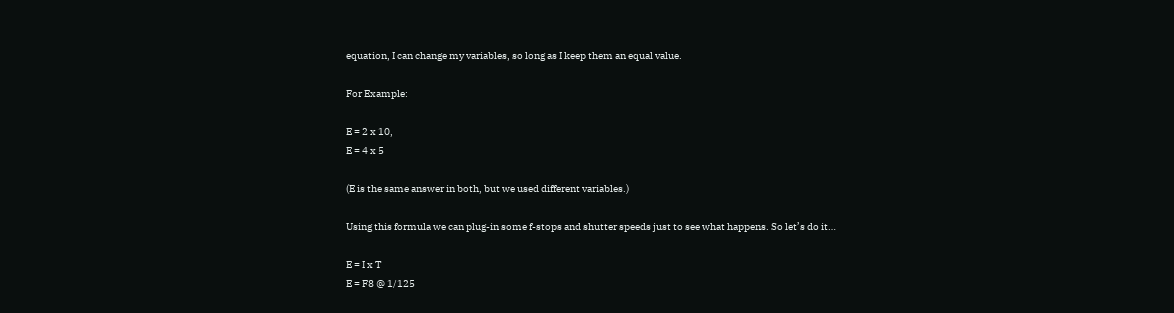equation, I can change my variables, so long as I keep them an equal value.

For Example:

E = 2 x 10,
E = 4 x 5

(E is the same answer in both, but we used different variables.)

Using this formula we can plug-in some f-stops and shutter speeds just to see what happens. So let’s do it…

E = I x T
E = F8 @ 1/125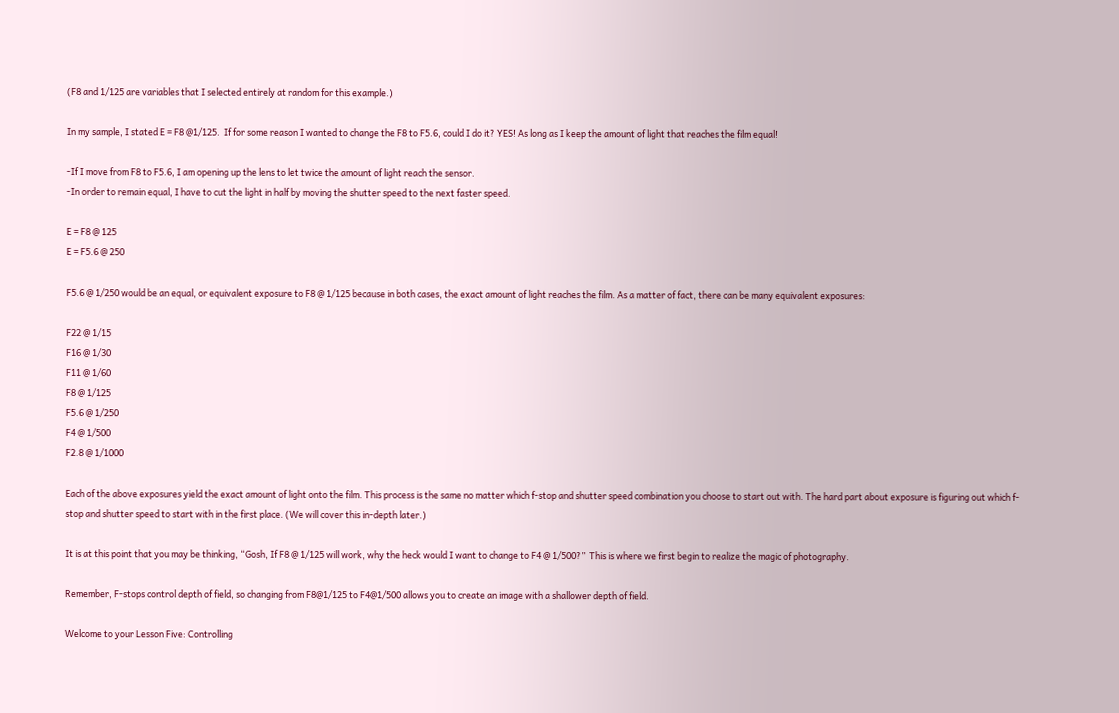(F8 and 1/125 are variables that I selected entirely at random for this example.)

In my sample, I stated E = F8 @1/125.  If for some reason I wanted to change the F8 to F5.6, could I do it? YES! As long as I keep the amount of light that reaches the film equal!

-If I move from F8 to F5.6, I am opening up the lens to let twice the amount of light reach the sensor.
-In order to remain equal, I have to cut the light in half by moving the shutter speed to the next faster speed.

E = F8 @ 125
E = F5.6 @ 250

F5.6 @ 1/250 would be an equal, or equivalent exposure to F8 @ 1/125 because in both cases, the exact amount of light reaches the film. As a matter of fact, there can be many equivalent exposures:

F22 @ 1/15
F16 @ 1/30
F11 @ 1/60
F8 @ 1/125
F5.6 @ 1/250
F4 @ 1/500
F2.8 @ 1/1000

Each of the above exposures yield the exact amount of light onto the film. This process is the same no matter which f-stop and shutter speed combination you choose to start out with. The hard part about exposure is figuring out which f-stop and shutter speed to start with in the first place. (We will cover this in-depth later.)

It is at this point that you may be thinking, “Gosh, If F8 @ 1/125 will work, why the heck would I want to change to F4 @ 1/500?”  This is where we first begin to realize the magic of photography.

Remember, F-stops control depth of field, so changing from F8@1/125 to F4@1/500 allows you to create an image with a shallower depth of field.

Welcome to your Lesson Five: Controlling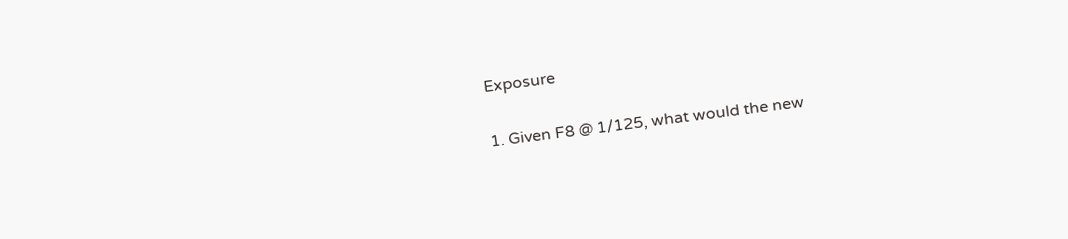Exposure

1. Given F8 @ 1/125, what would the new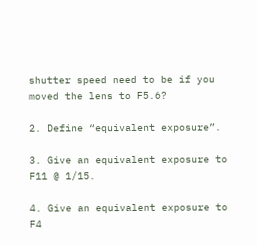shutter speed need to be if you moved the lens to F5.6?

2. Define “equivalent exposure”.

3. Give an equivalent exposure to F11 @ 1/15.

4. Give an equivalent exposure to F4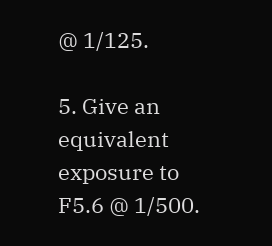@ 1/125.

5. Give an equivalent exposure to F5.6 @ 1/500.